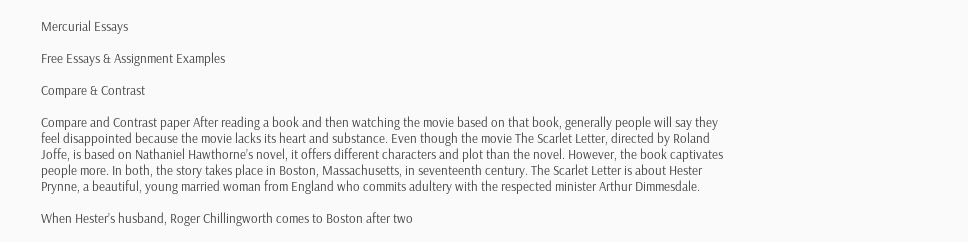Mercurial Essays

Free Essays & Assignment Examples

Compare & Contrast

Compare and Contrast paper After reading a book and then watching the movie based on that book, generally people will say they feel disappointed because the movie lacks its heart and substance. Even though the movie The Scarlet Letter, directed by Roland Joffe, is based on Nathaniel Hawthorne’s novel, it offers different characters and plot than the novel. However, the book captivates people more. In both, the story takes place in Boston, Massachusetts, in seventeenth century. The Scarlet Letter is about Hester Prynne, a beautiful, young married woman from England who commits adultery with the respected minister Arthur Dimmesdale.

When Hester’s husband, Roger Chillingworth comes to Boston after two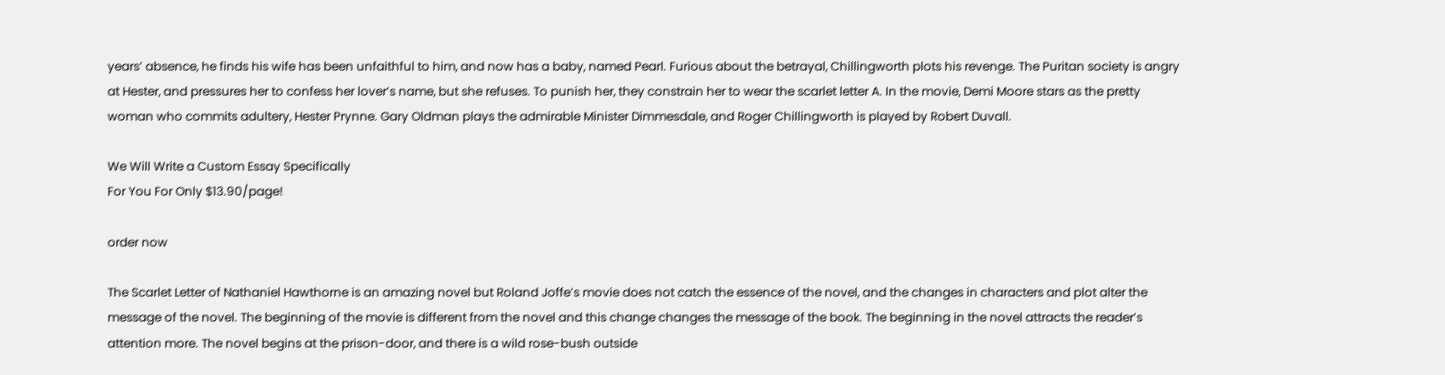years’ absence, he finds his wife has been unfaithful to him, and now has a baby, named Pearl. Furious about the betrayal, Chillingworth plots his revenge. The Puritan society is angry at Hester, and pressures her to confess her lover’s name, but she refuses. To punish her, they constrain her to wear the scarlet letter A. In the movie, Demi Moore stars as the pretty woman who commits adultery, Hester Prynne. Gary Oldman plays the admirable Minister Dimmesdale, and Roger Chillingworth is played by Robert Duvall.

We Will Write a Custom Essay Specifically
For You For Only $13.90/page!

order now

The Scarlet Letter of Nathaniel Hawthorne is an amazing novel but Roland Joffe’s movie does not catch the essence of the novel, and the changes in characters and plot alter the message of the novel. The beginning of the movie is different from the novel and this change changes the message of the book. The beginning in the novel attracts the reader’s attention more. The novel begins at the prison-door, and there is a wild rose-bush outside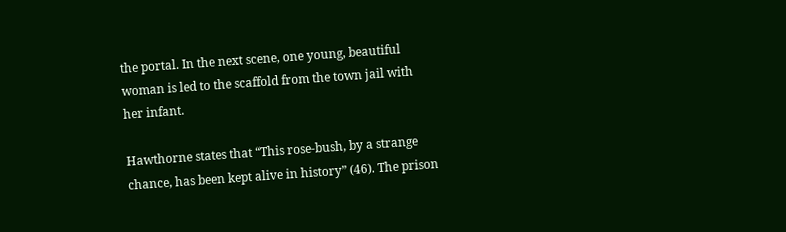the portal. In the next scene, one young, beautiful woman is led to the scaffold from the town jail with her infant.

Hawthorne states that “This rose-bush, by a strange chance, has been kept alive in history” (46). The prison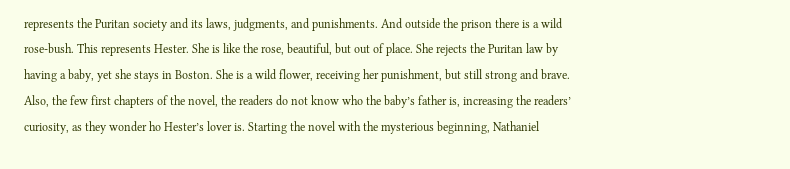represents the Puritan society and its laws, judgments, and punishments. And outside the prison there is a wild rose-bush. This represents Hester. She is like the rose, beautiful, but out of place. She rejects the Puritan law by having a baby, yet she stays in Boston. She is a wild flower, receiving her punishment, but still strong and brave. Also, the few first chapters of the novel, the readers do not know who the baby’s father is, increasing the readers’ curiosity, as they wonder ho Hester’s lover is. Starting the novel with the mysterious beginning, Nathaniel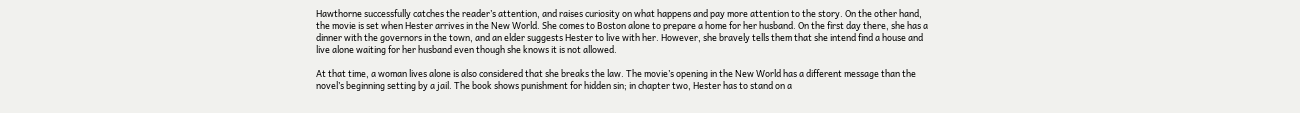Hawthorne successfully catches the reader’s attention, and raises curiosity on what happens and pay more attention to the story. On the other hand, the movie is set when Hester arrives in the New World. She comes to Boston alone to prepare a home for her husband. On the first day there, she has a dinner with the governors in the town, and an elder suggests Hester to live with her. However, she bravely tells them that she intend find a house and live alone waiting for her husband even though she knows it is not allowed.

At that time, a woman lives alone is also considered that she breaks the law. The movie’s opening in the New World has a different message than the novel’s beginning setting by a jail. The book shows punishment for hidden sin; in chapter two, Hester has to stand on a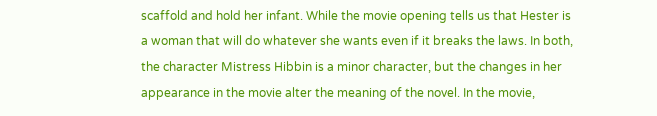scaffold and hold her infant. While the movie opening tells us that Hester is a woman that will do whatever she wants even if it breaks the laws. In both, the character Mistress Hibbin is a minor character, but the changes in her appearance in the movie alter the meaning of the novel. In the movie,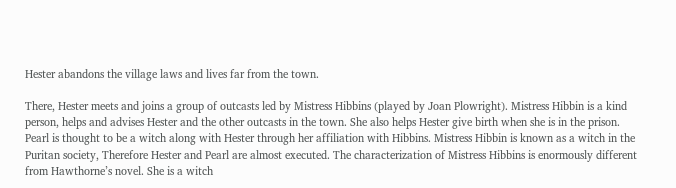Hester abandons the village laws and lives far from the town.

There, Hester meets and joins a group of outcasts led by Mistress Hibbins (played by Joan Plowright). Mistress Hibbin is a kind person, helps and advises Hester and the other outcasts in the town. She also helps Hester give birth when she is in the prison. Pearl is thought to be a witch along with Hester through her affiliation with Hibbins. Mistress Hibbin is known as a witch in the Puritan society, Therefore Hester and Pearl are almost executed. The characterization of Mistress Hibbins is enormously different from Hawthorne’s novel. She is a witch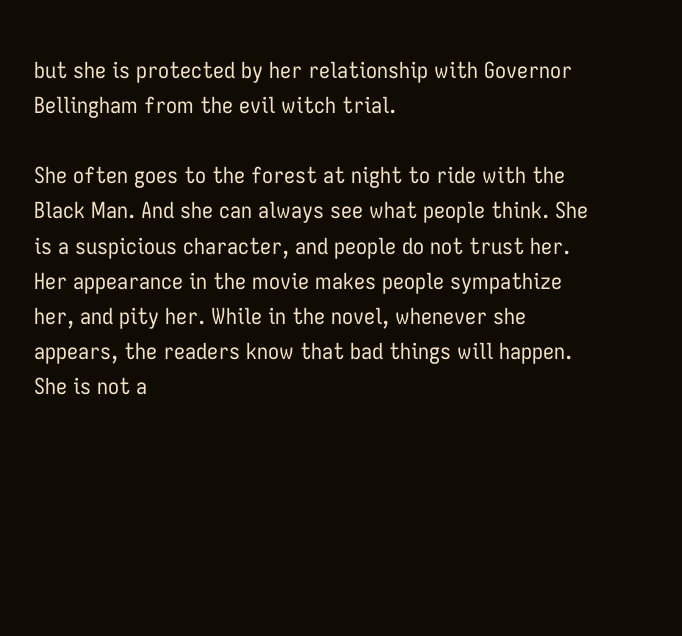but she is protected by her relationship with Governor Bellingham from the evil witch trial.

She often goes to the forest at night to ride with the Black Man. And she can always see what people think. She is a suspicious character, and people do not trust her. Her appearance in the movie makes people sympathize her, and pity her. While in the novel, whenever she appears, the readers know that bad things will happen. She is not a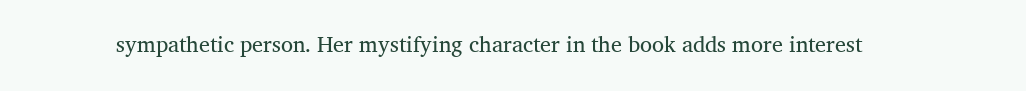sympathetic person. Her mystifying character in the book adds more interest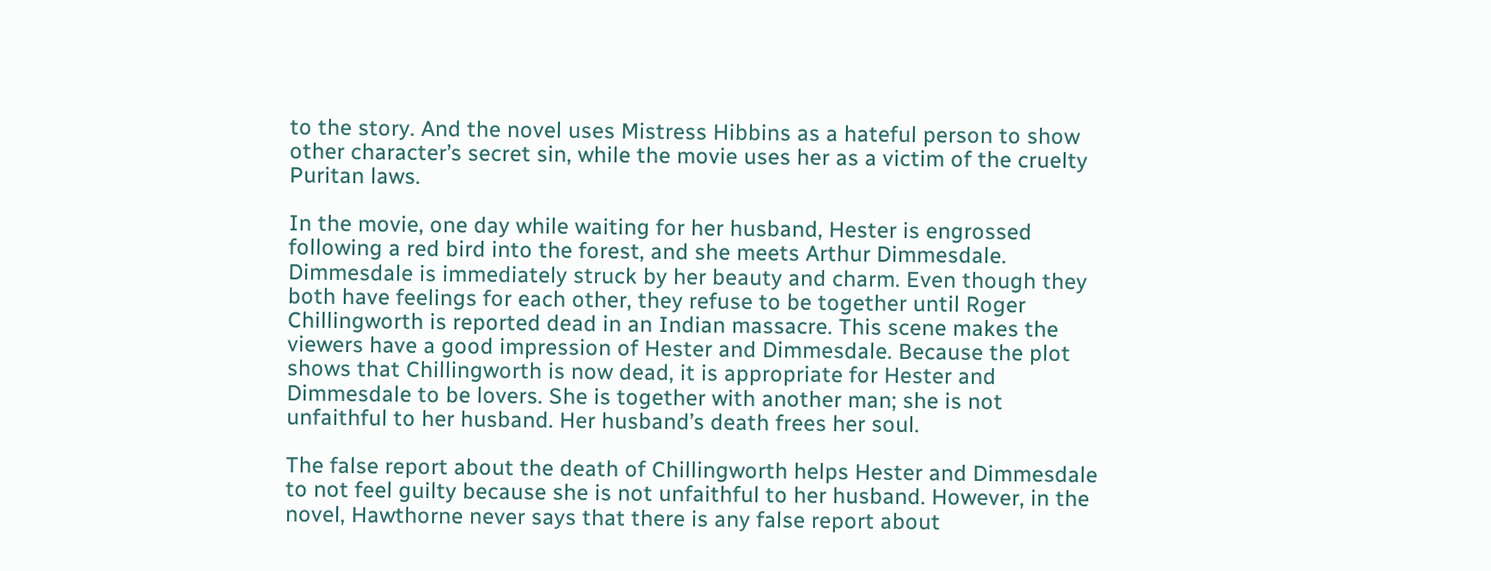to the story. And the novel uses Mistress Hibbins as a hateful person to show other character’s secret sin, while the movie uses her as a victim of the cruelty Puritan laws.

In the movie, one day while waiting for her husband, Hester is engrossed following a red bird into the forest, and she meets Arthur Dimmesdale. Dimmesdale is immediately struck by her beauty and charm. Even though they both have feelings for each other, they refuse to be together until Roger Chillingworth is reported dead in an Indian massacre. This scene makes the viewers have a good impression of Hester and Dimmesdale. Because the plot shows that Chillingworth is now dead, it is appropriate for Hester and Dimmesdale to be lovers. She is together with another man; she is not unfaithful to her husband. Her husband’s death frees her soul.

The false report about the death of Chillingworth helps Hester and Dimmesdale to not feel guilty because she is not unfaithful to her husband. However, in the novel, Hawthorne never says that there is any false report about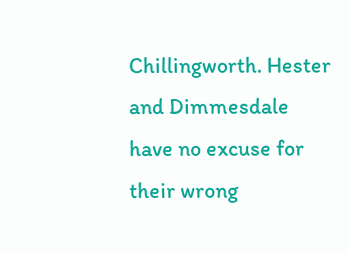Chillingworth. Hester and Dimmesdale have no excuse for their wrong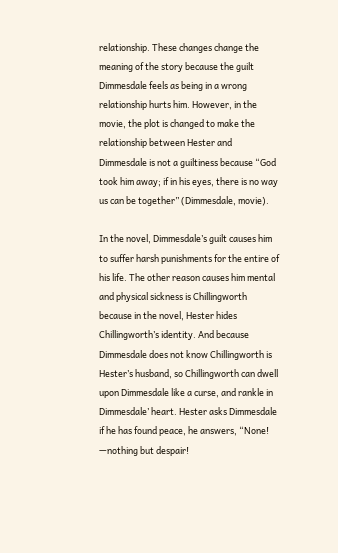relationship. These changes change the meaning of the story because the guilt Dimmesdale feels as being in a wrong relationship hurts him. However, in the movie, the plot is changed to make the relationship between Hester and Dimmesdale is not a guiltiness because “God took him away; if in his eyes, there is no way us can be together” (Dimmesdale, movie).

In the novel, Dimmesdale’s guilt causes him to suffer harsh punishments for the entire of his life. The other reason causes him mental and physical sickness is Chillingworth because in the novel, Hester hides Chillingworth’s identity. And because Dimmesdale does not know Chillingworth is Hester’s husband, so Chillingworth can dwell upon Dimmesdale like a curse, and rankle in Dimmesdale’ heart. Hester asks Dimmesdale if he has found peace, he answers, “None! —nothing but despair!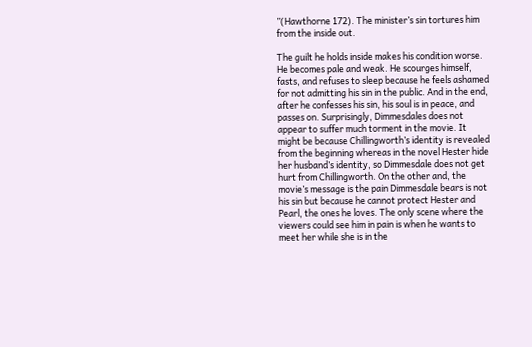”(Hawthorne 172). The minister’s sin tortures him from the inside out.

The guilt he holds inside makes his condition worse. He becomes pale and weak. He scourges himself, fasts, and refuses to sleep because he feels ashamed for not admitting his sin in the public. And in the end, after he confesses his sin, his soul is in peace, and passes on. Surprisingly, Dimmesdales does not appear to suffer much torment in the movie. It might be because Chillingworth’s identity is revealed from the beginning whereas in the novel Hester hide her husband’s identity, so Dimmesdale does not get hurt from Chillingworth. On the other and, the movie’s message is the pain Dimmesdale bears is not his sin but because he cannot protect Hester and Pearl, the ones he loves. The only scene where the viewers could see him in pain is when he wants to meet her while she is in the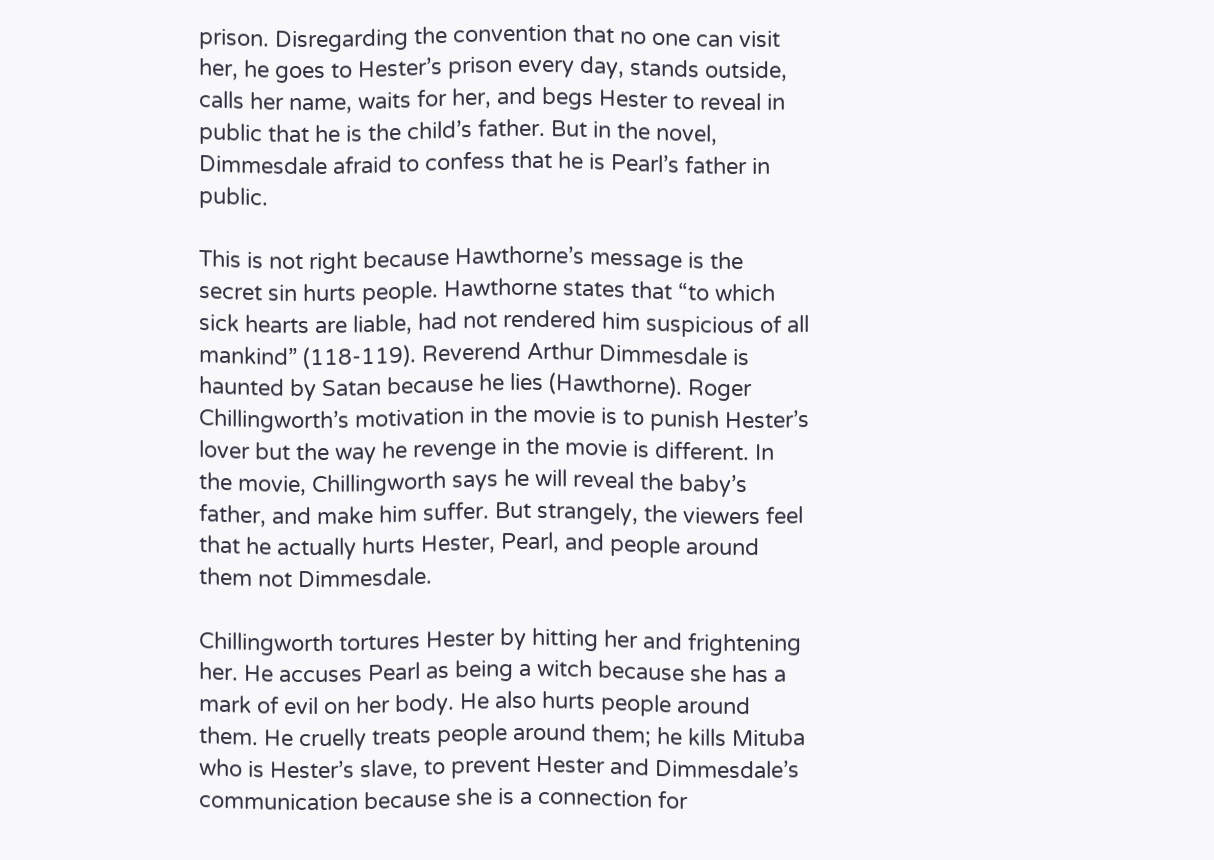prison. Disregarding the convention that no one can visit her, he goes to Hester’s prison every day, stands outside, calls her name, waits for her, and begs Hester to reveal in public that he is the child’s father. But in the novel, Dimmesdale afraid to confess that he is Pearl’s father in public.

This is not right because Hawthorne’s message is the secret sin hurts people. Hawthorne states that “to which sick hearts are liable, had not rendered him suspicious of all mankind” (118-119). Reverend Arthur Dimmesdale is haunted by Satan because he lies (Hawthorne). Roger Chillingworth’s motivation in the movie is to punish Hester’s lover but the way he revenge in the movie is different. In the movie, Chillingworth says he will reveal the baby’s father, and make him suffer. But strangely, the viewers feel that he actually hurts Hester, Pearl, and people around them not Dimmesdale.

Chillingworth tortures Hester by hitting her and frightening her. He accuses Pearl as being a witch because she has a mark of evil on her body. He also hurts people around them. He cruelly treats people around them; he kills Mituba who is Hester’s slave, to prevent Hester and Dimmesdale’s communication because she is a connection for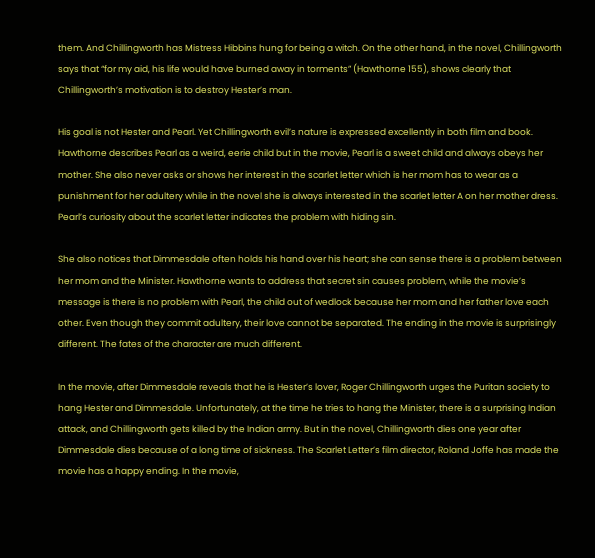them. And Chillingworth has Mistress Hibbins hung for being a witch. On the other hand, in the novel, Chillingworth says that “for my aid, his life would have burned away in torments” (Hawthorne 155), shows clearly that Chillingworth’s motivation is to destroy Hester’s man.

His goal is not Hester and Pearl. Yet Chillingworth evil’s nature is expressed excellently in both film and book. Hawthorne describes Pearl as a weird, eerie child but in the movie, Pearl is a sweet child and always obeys her mother. She also never asks or shows her interest in the scarlet letter which is her mom has to wear as a punishment for her adultery while in the novel she is always interested in the scarlet letter A on her mother dress. Pearl’s curiosity about the scarlet letter indicates the problem with hiding sin.

She also notices that Dimmesdale often holds his hand over his heart; she can sense there is a problem between her mom and the Minister. Hawthorne wants to address that secret sin causes problem, while the movie’s message is there is no problem with Pearl, the child out of wedlock because her mom and her father love each other. Even though they commit adultery, their love cannot be separated. The ending in the movie is surprisingly different. The fates of the character are much different.

In the movie, after Dimmesdale reveals that he is Hester’s lover, Roger Chillingworth urges the Puritan society to hang Hester and Dimmesdale. Unfortunately, at the time he tries to hang the Minister, there is a surprising Indian attack, and Chillingworth gets killed by the Indian army. But in the novel, Chillingworth dies one year after Dimmesdale dies because of a long time of sickness. The Scarlet Letter’s film director, Roland Joffe has made the movie has a happy ending. In the movie,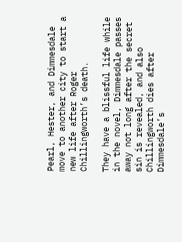Pearl, Hester, and Dimmesdale move to another city to start a new life after Roger Chillingworth’s death.

They have a blissful life while in the novel, Dimmesdale passes away not long after the secret sin is revealed, and also Chillingworth dies after Dimmesdale’s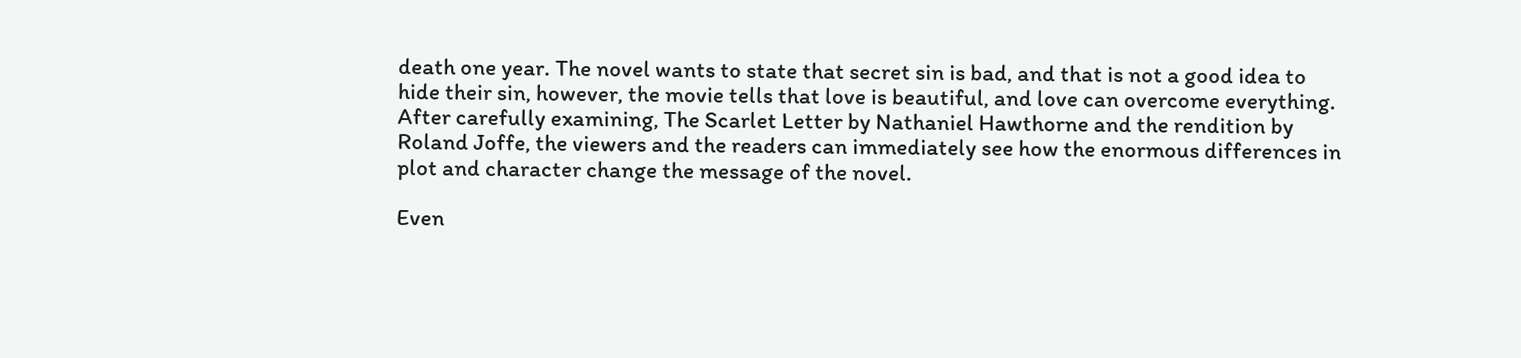death one year. The novel wants to state that secret sin is bad, and that is not a good idea to hide their sin, however, the movie tells that love is beautiful, and love can overcome everything. After carefully examining, The Scarlet Letter by Nathaniel Hawthorne and the rendition by Roland Joffe, the viewers and the readers can immediately see how the enormous differences in plot and character change the message of the novel.

Even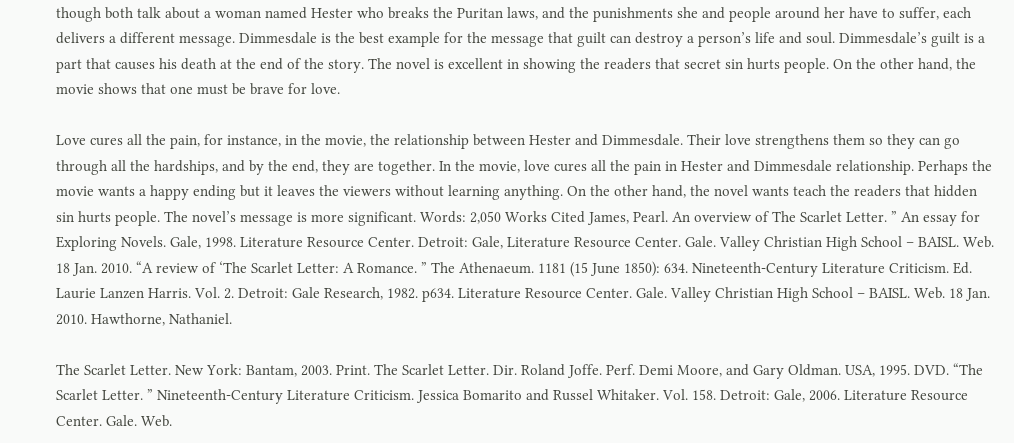though both talk about a woman named Hester who breaks the Puritan laws, and the punishments she and people around her have to suffer, each delivers a different message. Dimmesdale is the best example for the message that guilt can destroy a person’s life and soul. Dimmesdale’s guilt is a part that causes his death at the end of the story. The novel is excellent in showing the readers that secret sin hurts people. On the other hand, the movie shows that one must be brave for love.

Love cures all the pain, for instance, in the movie, the relationship between Hester and Dimmesdale. Their love strengthens them so they can go through all the hardships, and by the end, they are together. In the movie, love cures all the pain in Hester and Dimmesdale relationship. Perhaps the movie wants a happy ending but it leaves the viewers without learning anything. On the other hand, the novel wants teach the readers that hidden sin hurts people. The novel’s message is more significant. Words: 2,050 Works Cited James, Pearl. An overview of The Scarlet Letter. ” An essay for Exploring Novels. Gale, 1998. Literature Resource Center. Detroit: Gale, Literature Resource Center. Gale. Valley Christian High School – BAISL. Web. 18 Jan. 2010. “A review of ‘The Scarlet Letter: A Romance. ” The Athenaeum. 1181 (15 June 1850): 634. Nineteenth-Century Literature Criticism. Ed. Laurie Lanzen Harris. Vol. 2. Detroit: Gale Research, 1982. p634. Literature Resource Center. Gale. Valley Christian High School – BAISL. Web. 18 Jan. 2010. Hawthorne, Nathaniel.

The Scarlet Letter. New York: Bantam, 2003. Print. The Scarlet Letter. Dir. Roland Joffe. Perf. Demi Moore, and Gary Oldman. USA, 1995. DVD. “The Scarlet Letter. ” Nineteenth-Century Literature Criticism. Jessica Bomarito and Russel Whitaker. Vol. 158. Detroit: Gale, 2006. Literature Resource Center. Gale. Web.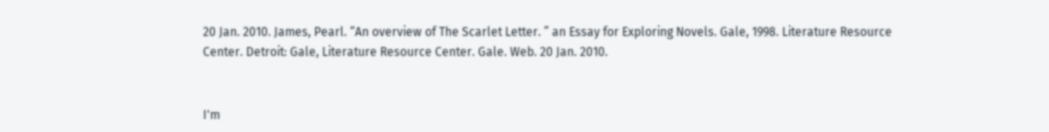20 Jan. 2010. James, Pearl. “An overview of The Scarlet Letter. ” an Essay for Exploring Novels. Gale, 1998. Literature Resource Center. Detroit: Gale, Literature Resource Center. Gale. Web. 20 Jan. 2010.


I'm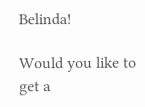Belinda!

Would you like to get a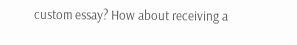custom essay? How about receiving a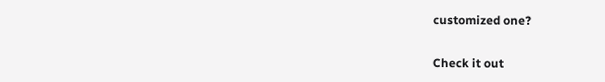customized one?

Check it out